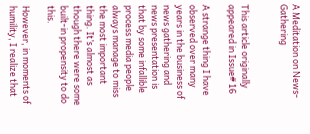A Meditation on News-Gathering


This article originally appeared in Issue# 16

A strange thing I have observed over many years in the business of news gathering and news presentation is that by some infallible process media people always manage to miss the most important thing. It’s almost as though there were some built-in propensity to do this.

However, in moments of humility, I realize that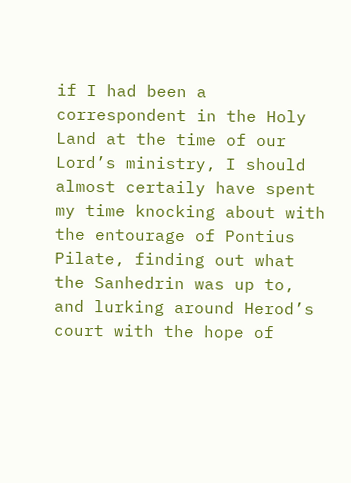if I had been a correspondent in the Holy Land at the time of our Lord’s ministry, I should almost certaily have spent my time knocking about with the entourage of Pontius Pilate, finding out what the Sanhedrin was up to, and lurking around Herod’s court with the hope of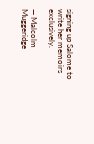signing up Salome to write her memoirs exclusively.

— Malcolm Muggeridge